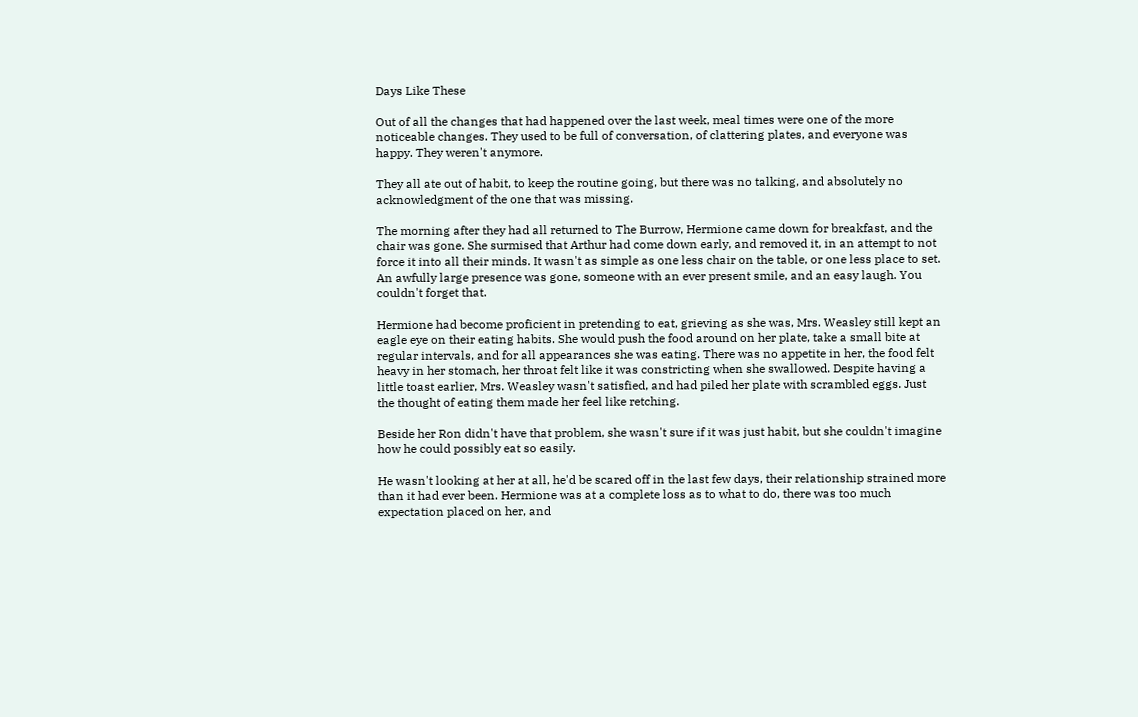Days Like These

Out of all the changes that had happened over the last week, meal times were one of the more noticeable changes. They used to be full of conversation, of clattering plates, and everyone was happy. They weren't anymore.

They all ate out of habit, to keep the routine going, but there was no talking, and absolutely no acknowledgment of the one that was missing.

The morning after they had all returned to The Burrow, Hermione came down for breakfast, and the chair was gone. She surmised that Arthur had come down early, and removed it, in an attempt to not force it into all their minds. It wasn't as simple as one less chair on the table, or one less place to set. An awfully large presence was gone, someone with an ever present smile, and an easy laugh. You couldn't forget that.

Hermione had become proficient in pretending to eat, grieving as she was, Mrs. Weasley still kept an eagle eye on their eating habits. She would push the food around on her plate, take a small bite at regular intervals, and for all appearances she was eating. There was no appetite in her, the food felt heavy in her stomach, her throat felt like it was constricting when she swallowed. Despite having a little toast earlier, Mrs. Weasley wasn't satisfied, and had piled her plate with scrambled eggs. Just the thought of eating them made her feel like retching.

Beside her Ron didn't have that problem, she wasn't sure if it was just habit, but she couldn't imagine how he could possibly eat so easily.

He wasn't looking at her at all, he'd be scared off in the last few days, their relationship strained more than it had ever been. Hermione was at a complete loss as to what to do, there was too much expectation placed on her, and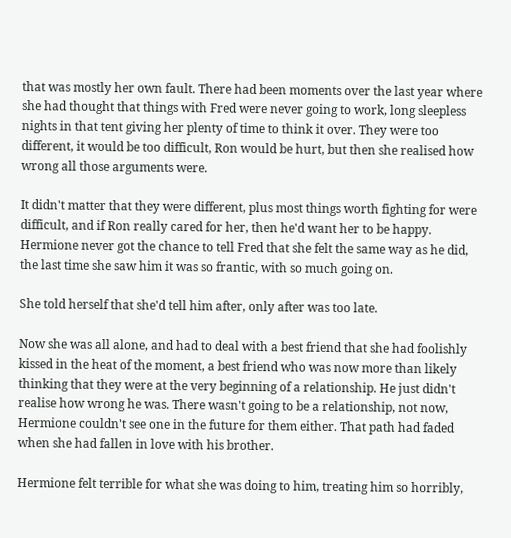that was mostly her own fault. There had been moments over the last year where she had thought that things with Fred were never going to work, long sleepless nights in that tent giving her plenty of time to think it over. They were too different, it would be too difficult, Ron would be hurt, but then she realised how wrong all those arguments were.

It didn't matter that they were different, plus most things worth fighting for were difficult, and if Ron really cared for her, then he'd want her to be happy. Hermione never got the chance to tell Fred that she felt the same way as he did, the last time she saw him it was so frantic, with so much going on.

She told herself that she'd tell him after, only after was too late.

Now she was all alone, and had to deal with a best friend that she had foolishly kissed in the heat of the moment, a best friend who was now more than likely thinking that they were at the very beginning of a relationship. He just didn't realise how wrong he was. There wasn't going to be a relationship, not now, Hermione couldn't see one in the future for them either. That path had faded when she had fallen in love with his brother.

Hermione felt terrible for what she was doing to him, treating him so horribly,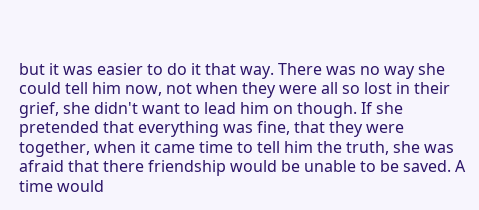but it was easier to do it that way. There was no way she could tell him now, not when they were all so lost in their grief, she didn't want to lead him on though. If she pretended that everything was fine, that they were together, when it came time to tell him the truth, she was afraid that there friendship would be unable to be saved. A time would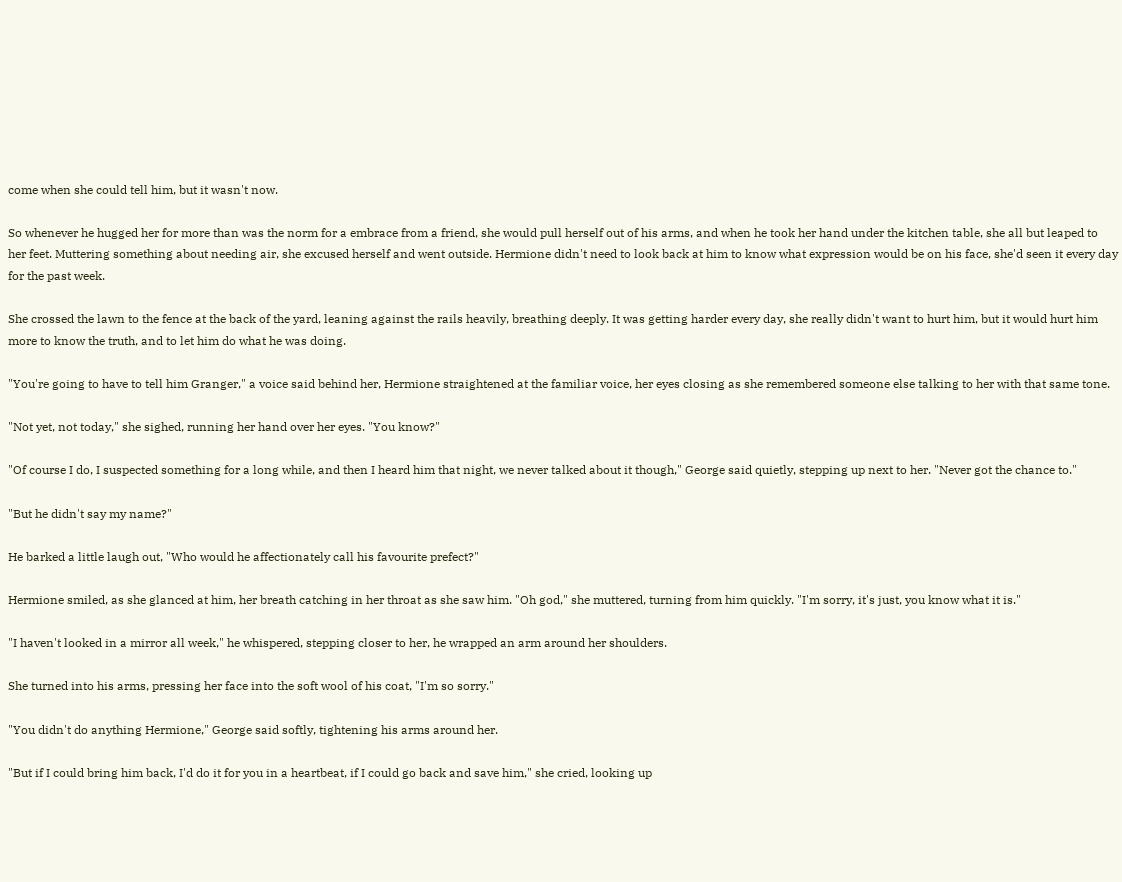come when she could tell him, but it wasn't now.

So whenever he hugged her for more than was the norm for a embrace from a friend, she would pull herself out of his arms, and when he took her hand under the kitchen table, she all but leaped to her feet. Muttering something about needing air, she excused herself and went outside. Hermione didn't need to look back at him to know what expression would be on his face, she'd seen it every day for the past week.

She crossed the lawn to the fence at the back of the yard, leaning against the rails heavily, breathing deeply. It was getting harder every day, she really didn't want to hurt him, but it would hurt him more to know the truth, and to let him do what he was doing.

"You're going to have to tell him Granger," a voice said behind her, Hermione straightened at the familiar voice, her eyes closing as she remembered someone else talking to her with that same tone.

"Not yet, not today," she sighed, running her hand over her eyes. "You know?"

"Of course I do, I suspected something for a long while, and then I heard him that night, we never talked about it though," George said quietly, stepping up next to her. "Never got the chance to."

"But he didn't say my name?"

He barked a little laugh out, "Who would he affectionately call his favourite prefect?"

Hermione smiled, as she glanced at him, her breath catching in her throat as she saw him. "Oh god," she muttered, turning from him quickly. "I'm sorry, it's just, you know what it is."

"I haven't looked in a mirror all week," he whispered, stepping closer to her, he wrapped an arm around her shoulders.

She turned into his arms, pressing her face into the soft wool of his coat, "I'm so sorry."

"You didn't do anything Hermione," George said softly, tightening his arms around her.

"But if I could bring him back, I'd do it for you in a heartbeat, if I could go back and save him," she cried, looking up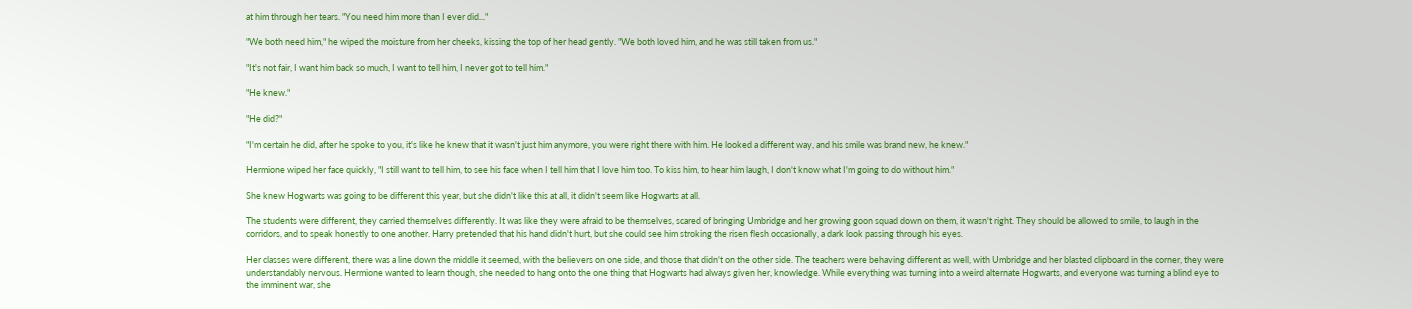at him through her tears. "You need him more than I ever did..."

"We both need him," he wiped the moisture from her cheeks, kissing the top of her head gently. "We both loved him, and he was still taken from us."

"It's not fair, I want him back so much, I want to tell him, I never got to tell him."

"He knew."

"He did?"

"I'm certain he did, after he spoke to you, it's like he knew that it wasn't just him anymore, you were right there with him. He looked a different way, and his smile was brand new, he knew."

Hermione wiped her face quickly, "I still want to tell him, to see his face when I tell him that I love him too. To kiss him, to hear him laugh, I don't know what I'm going to do without him."

She knew Hogwarts was going to be different this year, but she didn't like this at all, it didn't seem like Hogwarts at all.

The students were different, they carried themselves differently. It was like they were afraid to be themselves, scared of bringing Umbridge and her growing goon squad down on them, it wasn't right. They should be allowed to smile, to laugh in the corridors, and to speak honestly to one another. Harry pretended that his hand didn't hurt, but she could see him stroking the risen flesh occasionally, a dark look passing through his eyes.

Her classes were different, there was a line down the middle it seemed, with the believers on one side, and those that didn't on the other side. The teachers were behaving different as well, with Umbridge and her blasted clipboard in the corner, they were understandably nervous. Hermione wanted to learn though, she needed to hang onto the one thing that Hogwarts had always given her, knowledge. While everything was turning into a weird alternate Hogwarts, and everyone was turning a blind eye to the imminent war, she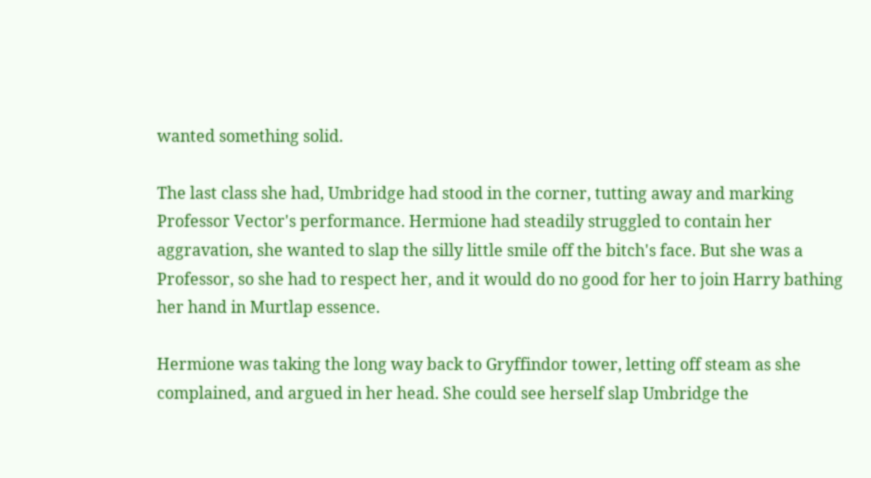wanted something solid.

The last class she had, Umbridge had stood in the corner, tutting away and marking Professor Vector's performance. Hermione had steadily struggled to contain her aggravation, she wanted to slap the silly little smile off the bitch's face. But she was a Professor, so she had to respect her, and it would do no good for her to join Harry bathing her hand in Murtlap essence.

Hermione was taking the long way back to Gryffindor tower, letting off steam as she complained, and argued in her head. She could see herself slap Umbridge the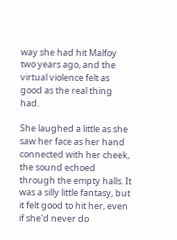way she had hit Malfoy two years ago, and the virtual violence felt as good as the real thing had.

She laughed a little as she saw her face as her hand connected with her cheek, the sound echoed through the empty halls. It was a silly little fantasy, but it felt good to hit her, even if she'd never do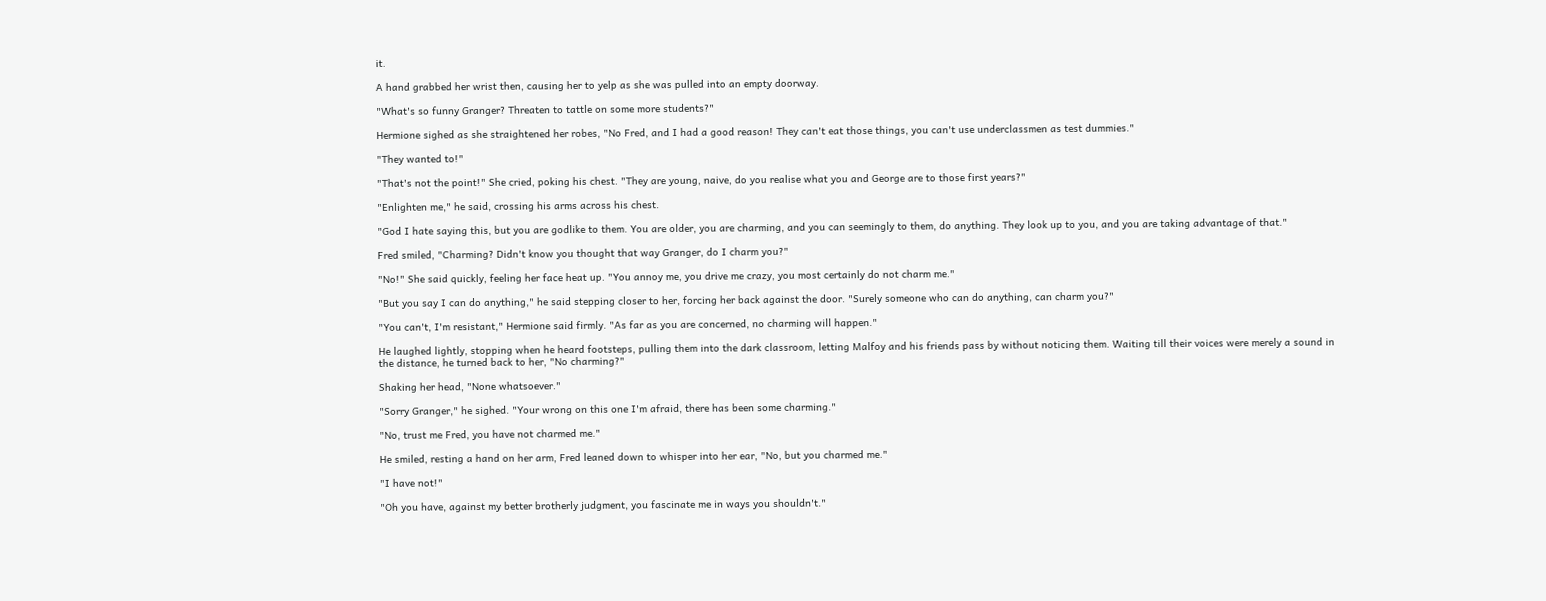it.

A hand grabbed her wrist then, causing her to yelp as she was pulled into an empty doorway.

"What's so funny Granger? Threaten to tattle on some more students?"

Hermione sighed as she straightened her robes, "No Fred, and I had a good reason! They can't eat those things, you can't use underclassmen as test dummies."

"They wanted to!"

"That's not the point!" She cried, poking his chest. "They are young, naive, do you realise what you and George are to those first years?"

"Enlighten me," he said, crossing his arms across his chest.

"God I hate saying this, but you are godlike to them. You are older, you are charming, and you can seemingly to them, do anything. They look up to you, and you are taking advantage of that."

Fred smiled, "Charming? Didn't know you thought that way Granger, do I charm you?"

"No!" She said quickly, feeling her face heat up. "You annoy me, you drive me crazy, you most certainly do not charm me."

"But you say I can do anything," he said stepping closer to her, forcing her back against the door. "Surely someone who can do anything, can charm you?"

"You can't, I'm resistant," Hermione said firmly. "As far as you are concerned, no charming will happen."

He laughed lightly, stopping when he heard footsteps, pulling them into the dark classroom, letting Malfoy and his friends pass by without noticing them. Waiting till their voices were merely a sound in the distance, he turned back to her, "No charming?"

Shaking her head, "None whatsoever."

"Sorry Granger," he sighed. "Your wrong on this one I'm afraid, there has been some charming."

"No, trust me Fred, you have not charmed me."

He smiled, resting a hand on her arm, Fred leaned down to whisper into her ear, "No, but you charmed me."

"I have not!"

"Oh you have, against my better brotherly judgment, you fascinate me in ways you shouldn't."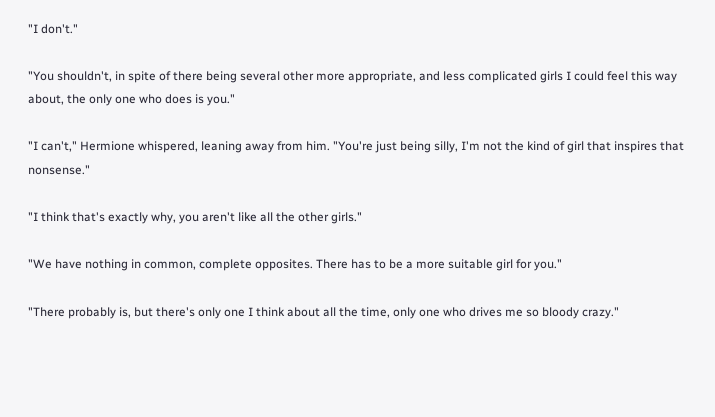"I don't."

"You shouldn't, in spite of there being several other more appropriate, and less complicated girls I could feel this way about, the only one who does is you."

"I can't," Hermione whispered, leaning away from him. "You're just being silly, I'm not the kind of girl that inspires that nonsense."

"I think that's exactly why, you aren't like all the other girls."

"We have nothing in common, complete opposites. There has to be a more suitable girl for you."

"There probably is, but there's only one I think about all the time, only one who drives me so bloody crazy."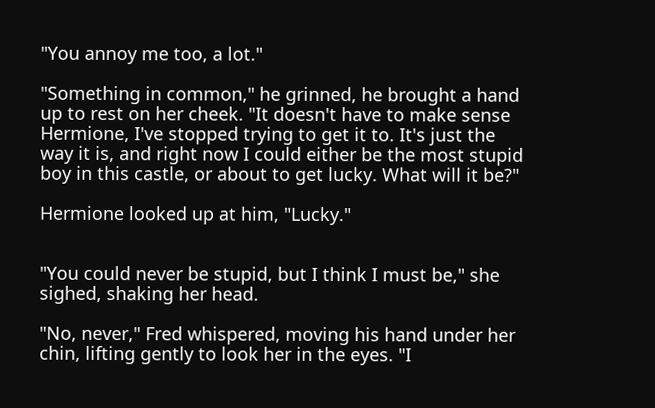"You annoy me too, a lot."

"Something in common," he grinned, he brought a hand up to rest on her cheek. "It doesn't have to make sense Hermione, I've stopped trying to get it to. It's just the way it is, and right now I could either be the most stupid boy in this castle, or about to get lucky. What will it be?"

Hermione looked up at him, "Lucky."


"You could never be stupid, but I think I must be," she sighed, shaking her head.

"No, never," Fred whispered, moving his hand under her chin, lifting gently to look her in the eyes. "I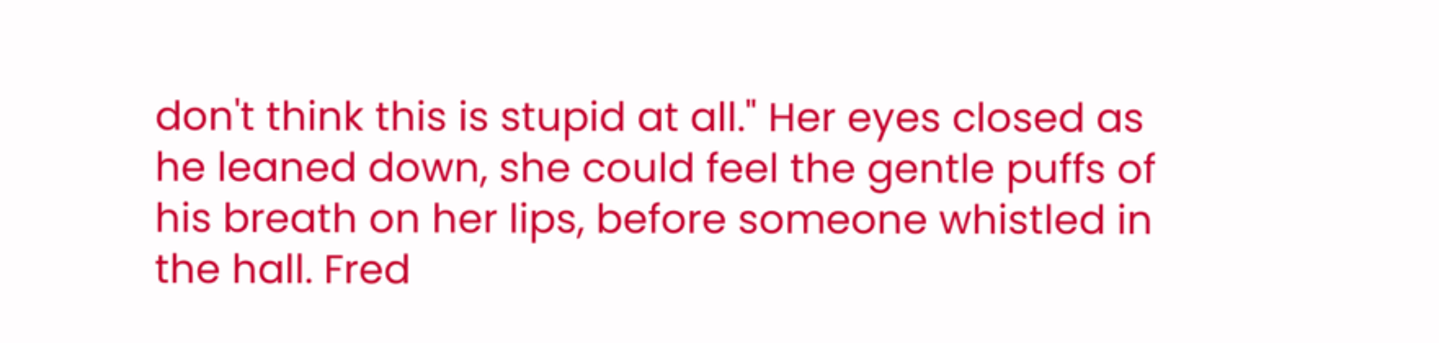don't think this is stupid at all." Her eyes closed as he leaned down, she could feel the gentle puffs of his breath on her lips, before someone whistled in the hall. Fred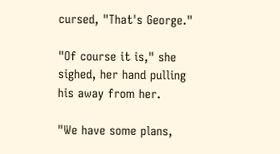cursed, "That's George."

"Of course it is," she sighed, her hand pulling his away from her.

"We have some plans,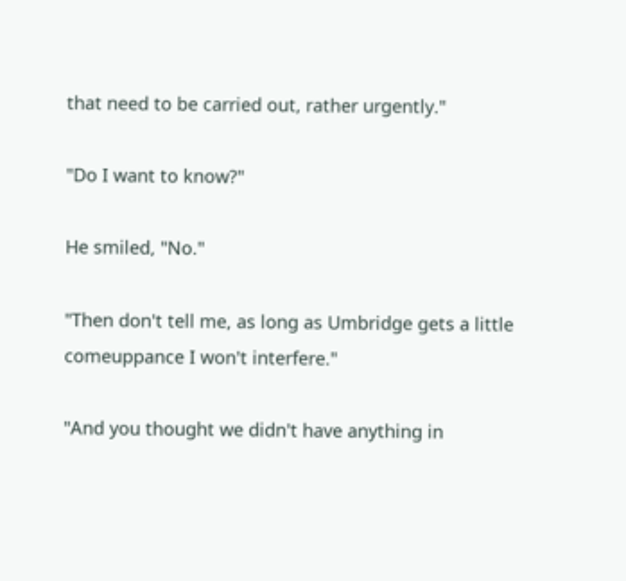that need to be carried out, rather urgently."

"Do I want to know?"

He smiled, "No."

"Then don't tell me, as long as Umbridge gets a little comeuppance I won't interfere."

"And you thought we didn't have anything in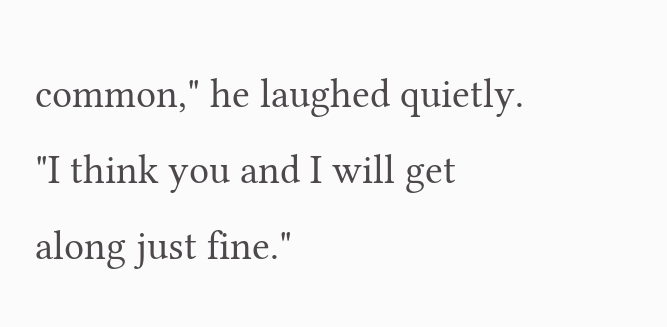common," he laughed quietly. "I think you and I will get along just fine."